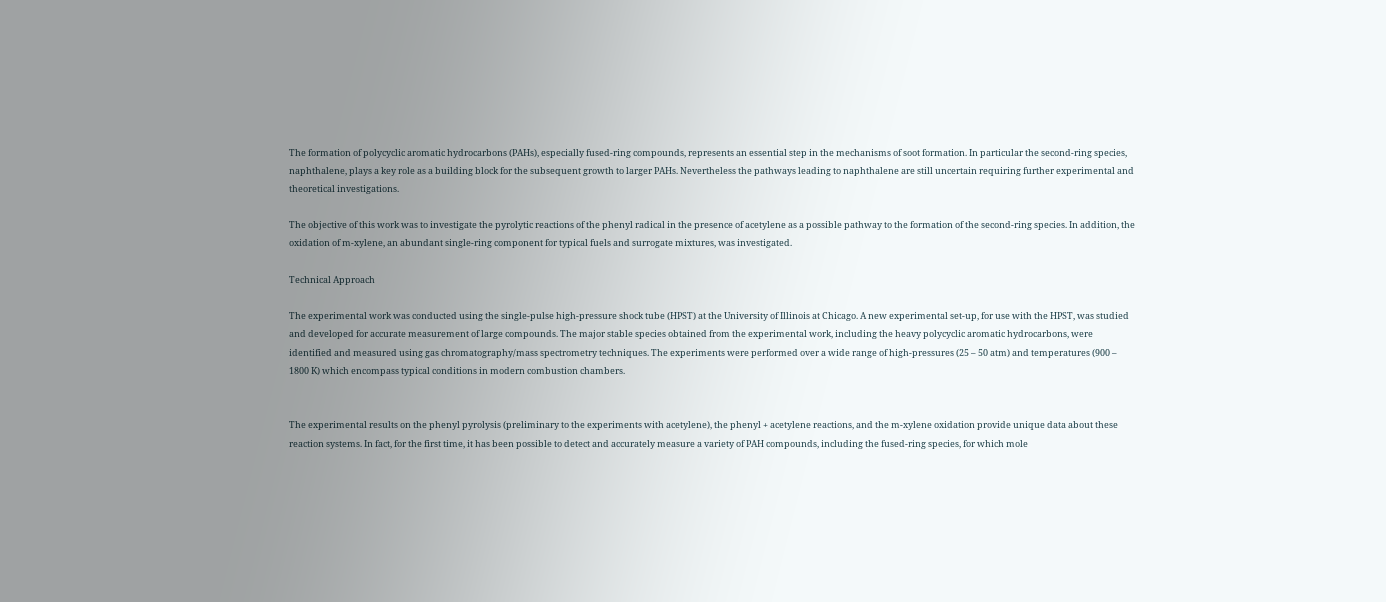The formation of polycyclic aromatic hydrocarbons (PAHs), especially fused-ring compounds, represents an essential step in the mechanisms of soot formation. In particular the second-ring species, naphthalene, plays a key role as a building block for the subsequent growth to larger PAHs. Nevertheless the pathways leading to naphthalene are still uncertain requiring further experimental and theoretical investigations.

The objective of this work was to investigate the pyrolytic reactions of the phenyl radical in the presence of acetylene as a possible pathway to the formation of the second-ring species. In addition, the oxidation of m-xylene, an abundant single-ring component for typical fuels and surrogate mixtures, was investigated.

Technical Approach

The experimental work was conducted using the single-pulse high-pressure shock tube (HPST) at the University of Illinois at Chicago. A new experimental set-up, for use with the HPST, was studied and developed for accurate measurement of large compounds. The major stable species obtained from the experimental work, including the heavy polycyclic aromatic hydrocarbons, were identified and measured using gas chromatography/mass spectrometry techniques. The experiments were performed over a wide range of high-pressures (25 – 50 atm) and temperatures (900 – 1800 K) which encompass typical conditions in modern combustion chambers.


The experimental results on the phenyl pyrolysis (preliminary to the experiments with acetylene), the phenyl + acetylene reactions, and the m-xylene oxidation provide unique data about these reaction systems. In fact, for the first time, it has been possible to detect and accurately measure a variety of PAH compounds, including the fused-ring species, for which mole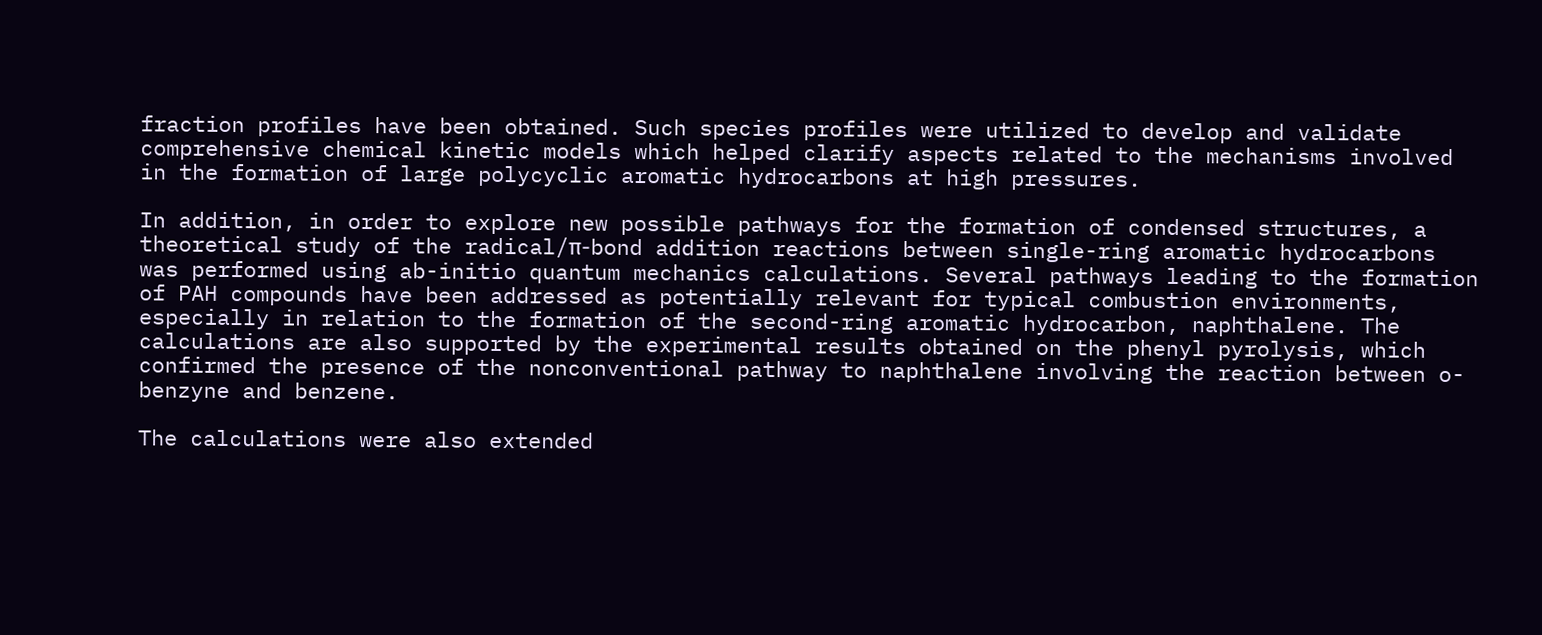fraction profiles have been obtained. Such species profiles were utilized to develop and validate comprehensive chemical kinetic models which helped clarify aspects related to the mechanisms involved in the formation of large polycyclic aromatic hydrocarbons at high pressures.

In addition, in order to explore new possible pathways for the formation of condensed structures, a theoretical study of the radical/π-bond addition reactions between single-ring aromatic hydrocarbons was performed using ab-initio quantum mechanics calculations. Several pathways leading to the formation of PAH compounds have been addressed as potentially relevant for typical combustion environments, especially in relation to the formation of the second-ring aromatic hydrocarbon, naphthalene. The calculations are also supported by the experimental results obtained on the phenyl pyrolysis, which confirmed the presence of the nonconventional pathway to naphthalene involving the reaction between o-benzyne and benzene.

The calculations were also extended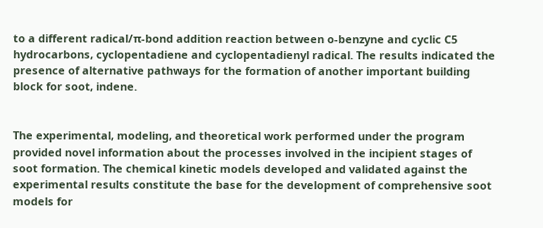to a different radical/π-bond addition reaction between o-benzyne and cyclic C5 hydrocarbons, cyclopentadiene and cyclopentadienyl radical. The results indicated the presence of alternative pathways for the formation of another important building block for soot, indene.


The experimental, modeling, and theoretical work performed under the program provided novel information about the processes involved in the incipient stages of soot formation. The chemical kinetic models developed and validated against the experimental results constitute the base for the development of comprehensive soot models for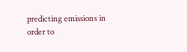predicting emissions in order to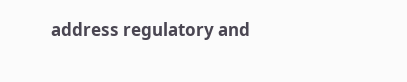address regulatory and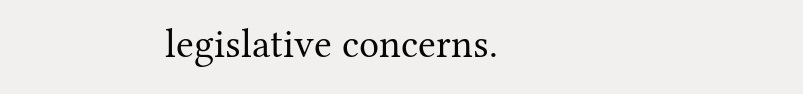legislative concerns.